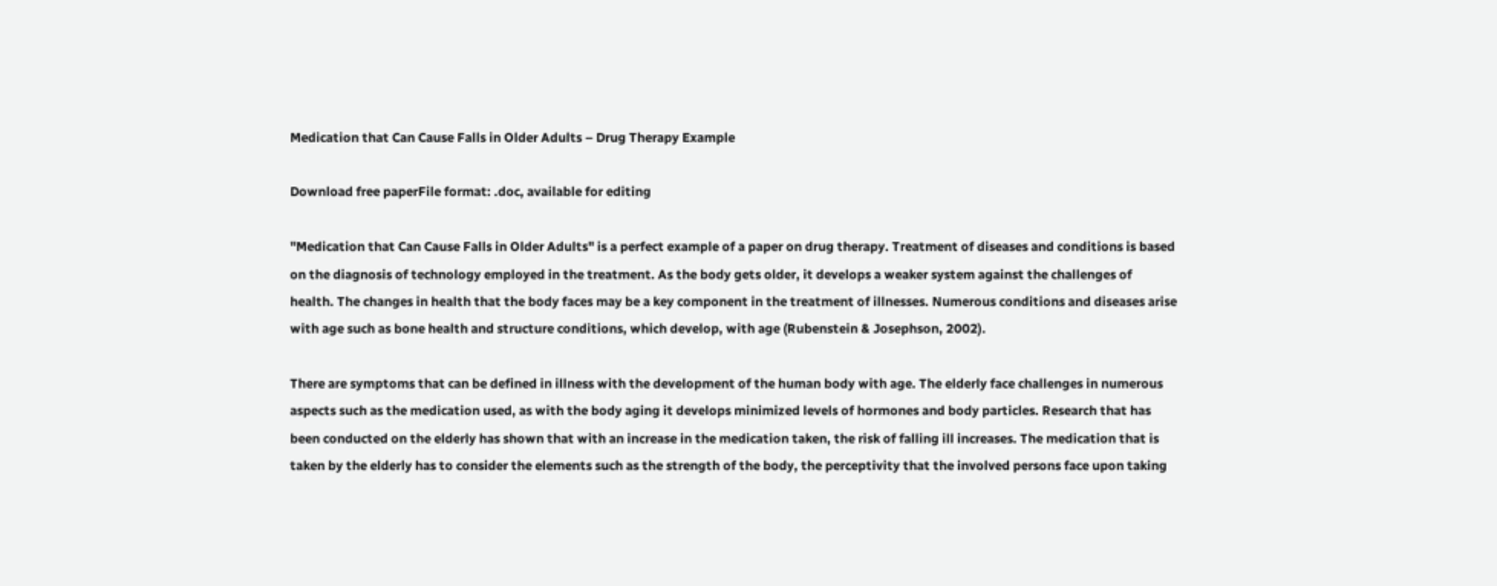Medication that Can Cause Falls in Older Adults – Drug Therapy Example

Download free paperFile format: .doc, available for editing

"Medication that Can Cause Falls in Older Adults" is a perfect example of a paper on drug therapy. Treatment of diseases and conditions is based on the diagnosis of technology employed in the treatment. As the body gets older, it develops a weaker system against the challenges of health. The changes in health that the body faces may be a key component in the treatment of illnesses. Numerous conditions and diseases arise with age such as bone health and structure conditions, which develop, with age (Rubenstein & Josephson, 2002).

There are symptoms that can be defined in illness with the development of the human body with age. The elderly face challenges in numerous aspects such as the medication used, as with the body aging it develops minimized levels of hormones and body particles. Research that has been conducted on the elderly has shown that with an increase in the medication taken, the risk of falling ill increases. The medication that is taken by the elderly has to consider the elements such as the strength of the body, the perceptivity that the involved persons face upon taking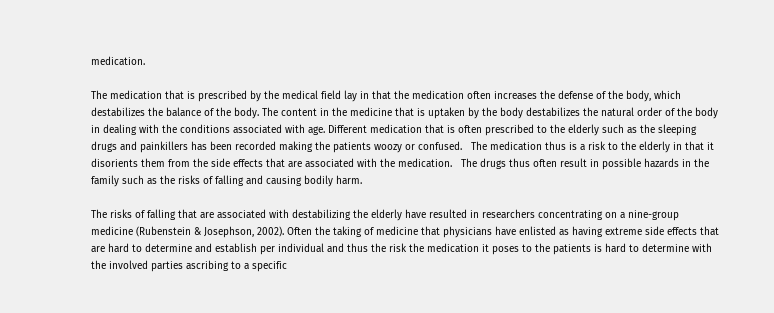medication.

The medication that is prescribed by the medical field lay in that the medication often increases the defense of the body, which destabilizes the balance of the body. The content in the medicine that is uptaken by the body destabilizes the natural order of the body in dealing with the conditions associated with age. Different medication that is often prescribed to the elderly such as the sleeping drugs and painkillers has been recorded making the patients woozy or confused.   The medication thus is a risk to the elderly in that it disorients them from the side effects that are associated with the medication.   The drugs thus often result in possible hazards in the family such as the risks of falling and causing bodily harm.

The risks of falling that are associated with destabilizing the elderly have resulted in researchers concentrating on a nine-group medicine (Rubenstein & Josephson, 2002). Often the taking of medicine that physicians have enlisted as having extreme side effects that are hard to determine and establish per individual and thus the risk the medication it poses to the patients is hard to determine with the involved parties ascribing to a specific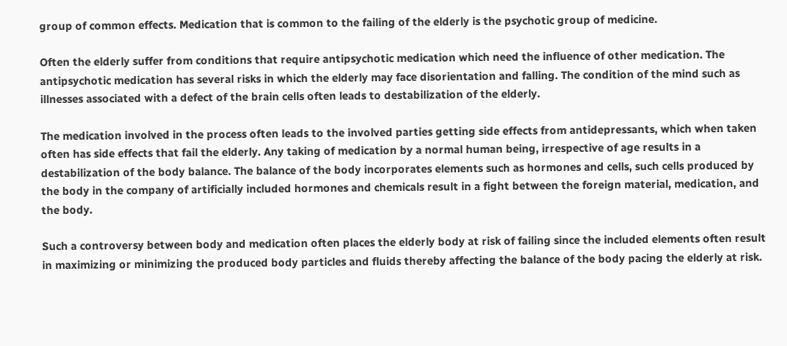group of common effects. Medication that is common to the failing of the elderly is the psychotic group of medicine.

Often the elderly suffer from conditions that require antipsychotic medication which need the influence of other medication. The antipsychotic medication has several risks in which the elderly may face disorientation and falling. The condition of the mind such as illnesses associated with a defect of the brain cells often leads to destabilization of the elderly.

The medication involved in the process often leads to the involved parties getting side effects from antidepressants, which when taken often has side effects that fail the elderly. Any taking of medication by a normal human being, irrespective of age results in a destabilization of the body balance. The balance of the body incorporates elements such as hormones and cells, such cells produced by the body in the company of artificially included hormones and chemicals result in a fight between the foreign material, medication, and the body.

Such a controversy between body and medication often places the elderly body at risk of failing since the included elements often result in maximizing or minimizing the produced body particles and fluids thereby affecting the balance of the body pacing the elderly at risk.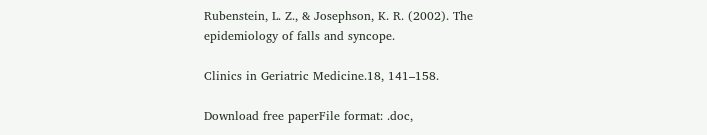Rubenstein, L. Z., & Josephson, K. R. (2002). The epidemiology of falls and syncope.

Clinics in Geriatric Medicine.18, 141–158.

Download free paperFile format: .doc,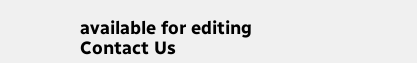available for editing
Contact Us